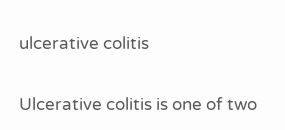ulcerative colitis

Ulcerative colitis is one of two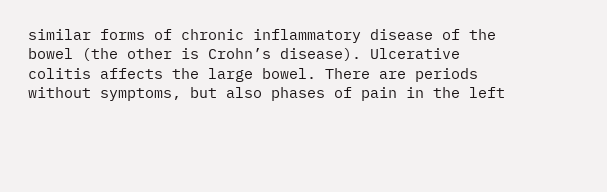similar forms of chronic inflammatory disease of the bowel (the other is Crohn’s disease). Ulcerative colitis affects the large bowel. There are periods without symptoms, but also phases of pain in the left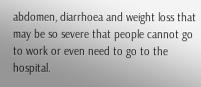abdomen, diarrhoea and weight loss that may be so severe that people cannot go to work or even need to go to the hospital.